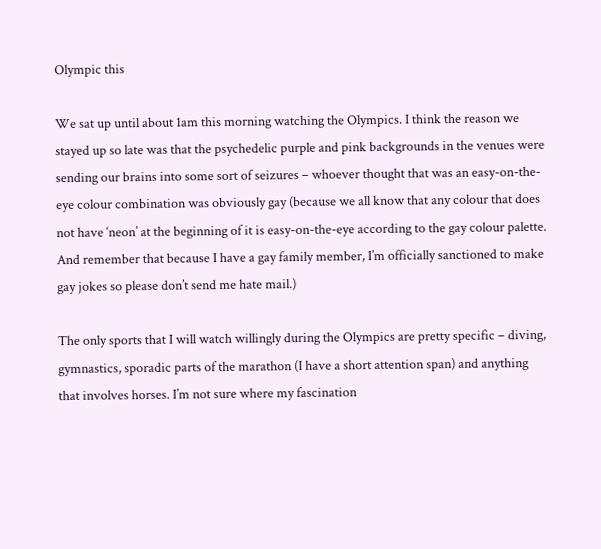Olympic this

We sat up until about 1am this morning watching the Olympics. I think the reason we stayed up so late was that the psychedelic purple and pink backgrounds in the venues were sending our brains into some sort of seizures – whoever thought that was an easy-on-the-eye colour combination was obviously gay (because we all know that any colour that does not have ‘neon’ at the beginning of it is easy-on-the-eye according to the gay colour palette. And remember that because I have a gay family member, I’m officially sanctioned to make gay jokes so please don’t send me hate mail.)

The only sports that I will watch willingly during the Olympics are pretty specific – diving, gymnastics, sporadic parts of the marathon (I have a short attention span) and anything that involves horses. I’m not sure where my fascination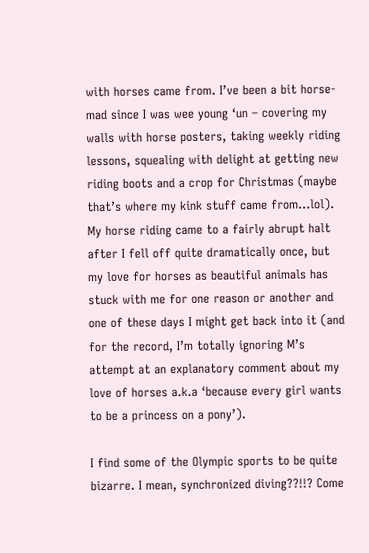with horses came from. I’ve been a bit horse-mad since I was wee young ‘un – covering my walls with horse posters, taking weekly riding lessons, squealing with delight at getting new riding boots and a crop for Christmas (maybe that’s where my kink stuff came from…lol). My horse riding came to a fairly abrupt halt after I fell off quite dramatically once, but my love for horses as beautiful animals has stuck with me for one reason or another and one of these days I might get back into it (and for the record, I’m totally ignoring M’s attempt at an explanatory comment about my love of horses a.k.a ‘because every girl wants to be a princess on a pony’).

I find some of the Olympic sports to be quite bizarre. I mean, synchronized diving??!!? Come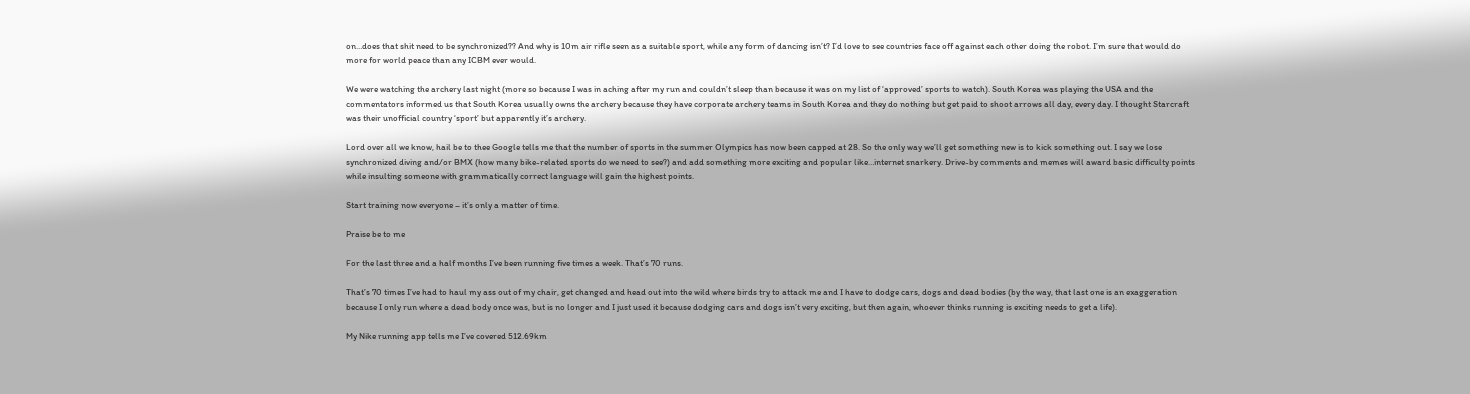on…does that shit need to be synchronized?? And why is 10m air rifle seen as a suitable sport, while any form of dancing isn’t? I’d love to see countries face off against each other doing the robot. I’m sure that would do more for world peace than any ICBM ever would.

We were watching the archery last night (more so because I was in aching after my run and couldn’t sleep than because it was on my list of ‘approved’ sports to watch). South Korea was playing the USA and the commentators informed us that South Korea usually owns the archery because they have corporate archery teams in South Korea and they do nothing but get paid to shoot arrows all day, every day. I thought Starcraft was their unofficial country ‘sport’ but apparently it’s archery.

Lord over all we know, hail be to thee Google tells me that the number of sports in the summer Olympics has now been capped at 28. So the only way we’ll get something new is to kick something out. I say we lose synchronized diving and/or BMX (how many bike-related sports do we need to see?) and add something more exciting and popular like…internet snarkery. Drive-by comments and memes will award basic difficulty points while insulting someone with grammatically correct language will gain the highest points.

Start training now everyone – it’s only a matter of time.

Praise be to me

For the last three and a half months I’ve been running five times a week. That’s 70 runs.

That’s 70 times I’ve had to haul my ass out of my chair, get changed and head out into the wild where birds try to attack me and I have to dodge cars, dogs and dead bodies (by the way, that last one is an exaggeration because I only run where a dead body once was, but is no longer and I just used it because dodging cars and dogs isn’t very exciting, but then again, whoever thinks running is exciting needs to get a life).

My Nike running app tells me I’ve covered 512.69km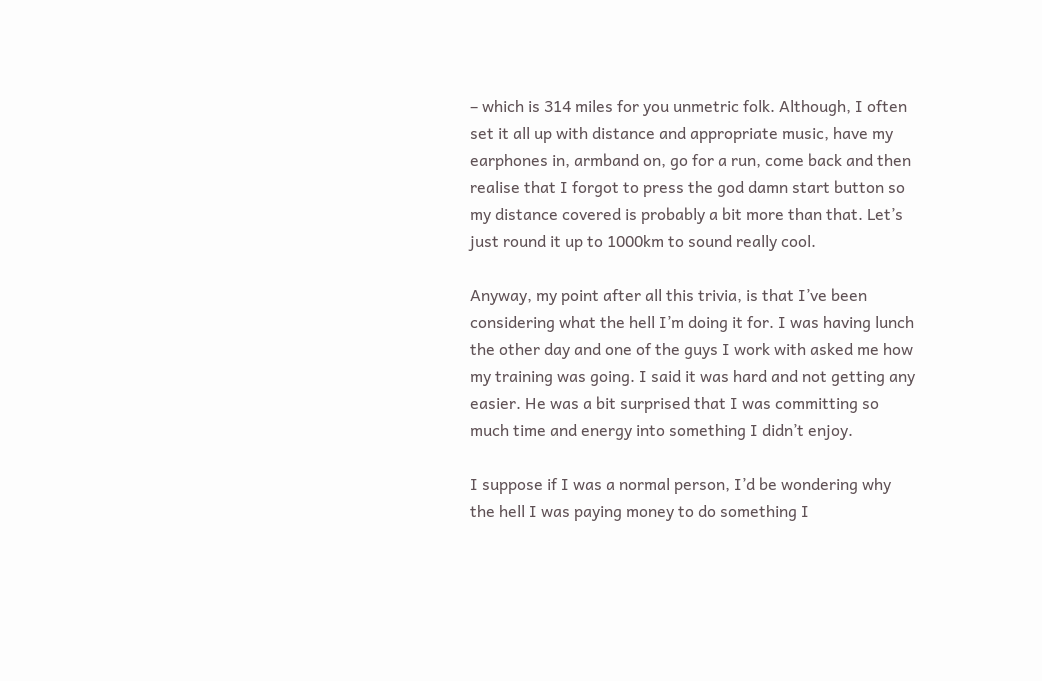– which is 314 miles for you unmetric folk. Although, I often set it all up with distance and appropriate music, have my earphones in, armband on, go for a run, come back and then realise that I forgot to press the god damn start button so my distance covered is probably a bit more than that. Let’s just round it up to 1000km to sound really cool.

Anyway, my point after all this trivia, is that I’ve been considering what the hell I’m doing it for. I was having lunch the other day and one of the guys I work with asked me how my training was going. I said it was hard and not getting any easier. He was a bit surprised that I was committing so much time and energy into something I didn’t enjoy.

I suppose if I was a normal person, I’d be wondering why the hell I was paying money to do something I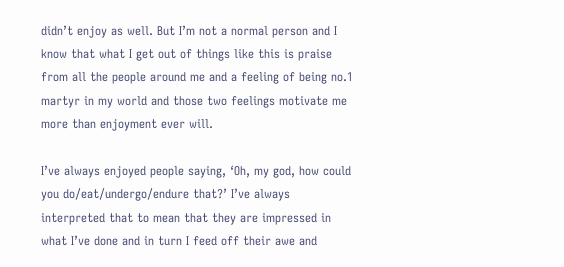didn’t enjoy as well. But I’m not a normal person and I know that what I get out of things like this is praise from all the people around me and a feeling of being no.1 martyr in my world and those two feelings motivate me more than enjoyment ever will.

I’ve always enjoyed people saying, ‘Oh, my god, how could you do/eat/undergo/endure that?’ I’ve always interpreted that to mean that they are impressed in what I’ve done and in turn I feed off their awe and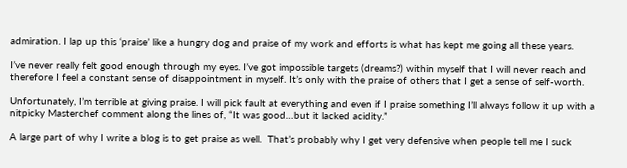admiration. I lap up this ‘praise’ like a hungry dog and praise of my work and efforts is what has kept me going all these years.

I’ve never really felt good enough through my eyes. I’ve got impossible targets (dreams?) within myself that I will never reach and therefore I feel a constant sense of disappointment in myself. It’s only with the praise of others that I get a sense of self-worth.

Unfortunately, I’m terrible at giving praise. I will pick fault at everything and even if I praise something I’ll always follow it up with a nitpicky Masterchef comment along the lines of, “It was good…but it lacked acidity.”

A large part of why I write a blog is to get praise as well.  That’s probably why I get very defensive when people tell me I suck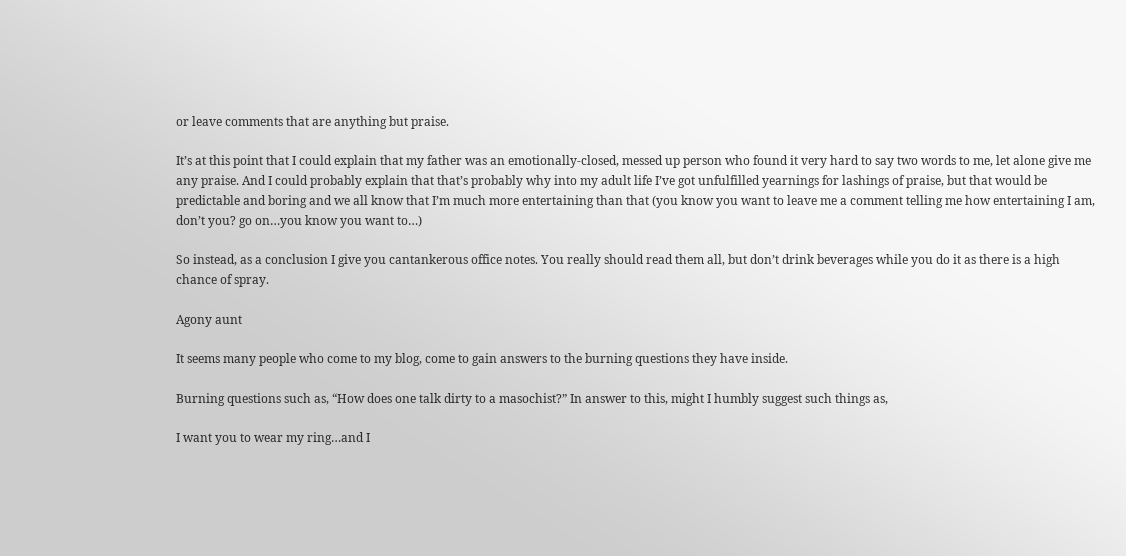or leave comments that are anything but praise.

It’s at this point that I could explain that my father was an emotionally-closed, messed up person who found it very hard to say two words to me, let alone give me any praise. And I could probably explain that that’s probably why into my adult life I’ve got unfulfilled yearnings for lashings of praise, but that would be predictable and boring and we all know that I’m much more entertaining than that (you know you want to leave me a comment telling me how entertaining I am, don’t you? go on…you know you want to…)

So instead, as a conclusion I give you cantankerous office notes. You really should read them all, but don’t drink beverages while you do it as there is a high chance of spray.

Agony aunt

It seems many people who come to my blog, come to gain answers to the burning questions they have inside.

Burning questions such as, “How does one talk dirty to a masochist?” In answer to this, might I humbly suggest such things as,

I want you to wear my ring…and I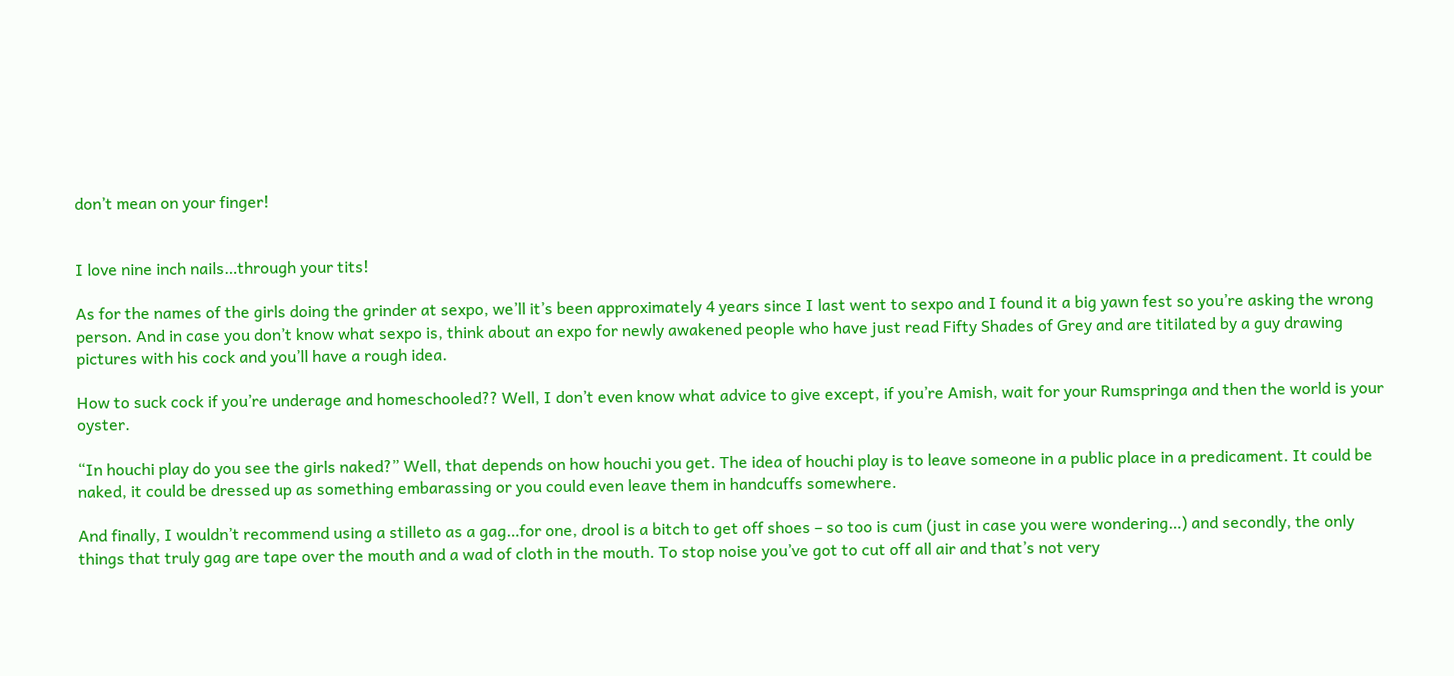don’t mean on your finger!


I love nine inch nails…through your tits!

As for the names of the girls doing the grinder at sexpo, we’ll it’s been approximately 4 years since I last went to sexpo and I found it a big yawn fest so you’re asking the wrong person. And in case you don’t know what sexpo is, think about an expo for newly awakened people who have just read Fifty Shades of Grey and are titilated by a guy drawing pictures with his cock and you’ll have a rough idea.

How to suck cock if you’re underage and homeschooled?? Well, I don’t even know what advice to give except, if you’re Amish, wait for your Rumspringa and then the world is your oyster.

“In houchi play do you see the girls naked?” Well, that depends on how houchi you get. The idea of houchi play is to leave someone in a public place in a predicament. It could be naked, it could be dressed up as something embarassing or you could even leave them in handcuffs somewhere.

And finally, I wouldn’t recommend using a stilleto as a gag…for one, drool is a bitch to get off shoes – so too is cum (just in case you were wondering…) and secondly, the only things that truly gag are tape over the mouth and a wad of cloth in the mouth. To stop noise you’ve got to cut off all air and that’s not very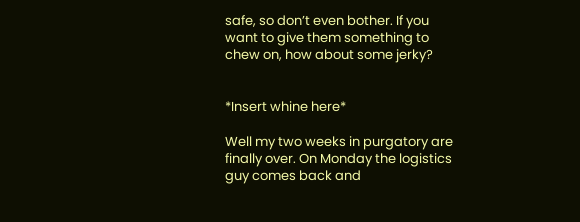safe, so don’t even bother. If you want to give them something to chew on, how about some jerky?


*Insert whine here*

Well my two weeks in purgatory are finally over. On Monday the logistics guy comes back and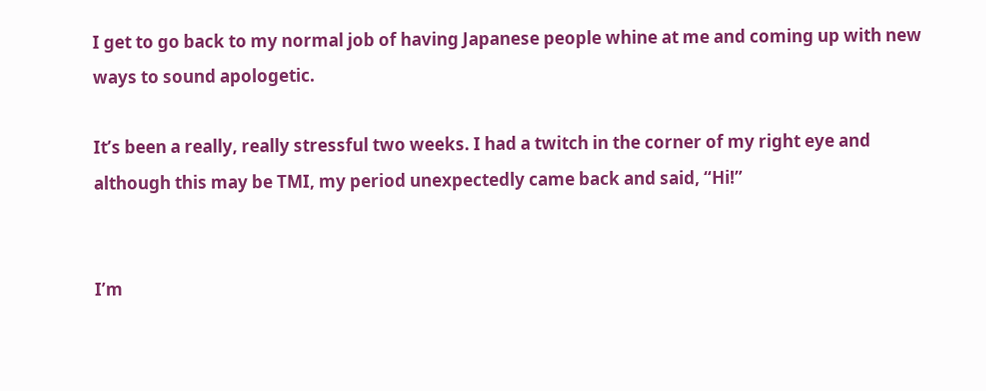I get to go back to my normal job of having Japanese people whine at me and coming up with new ways to sound apologetic.

It’s been a really, really stressful two weeks. I had a twitch in the corner of my right eye and although this may be TMI, my period unexpectedly came back and said, “Hi!”


I’m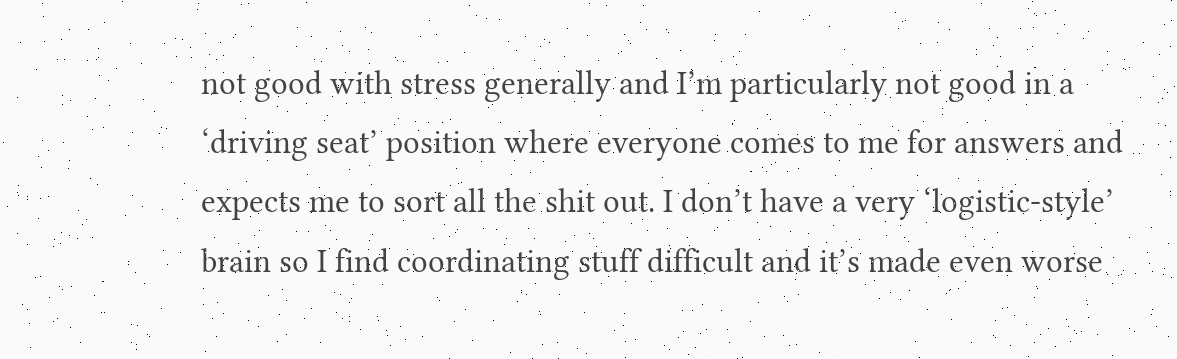not good with stress generally and I’m particularly not good in a ‘driving seat’ position where everyone comes to me for answers and expects me to sort all the shit out. I don’t have a very ‘logistic-style’ brain so I find coordinating stuff difficult and it’s made even worse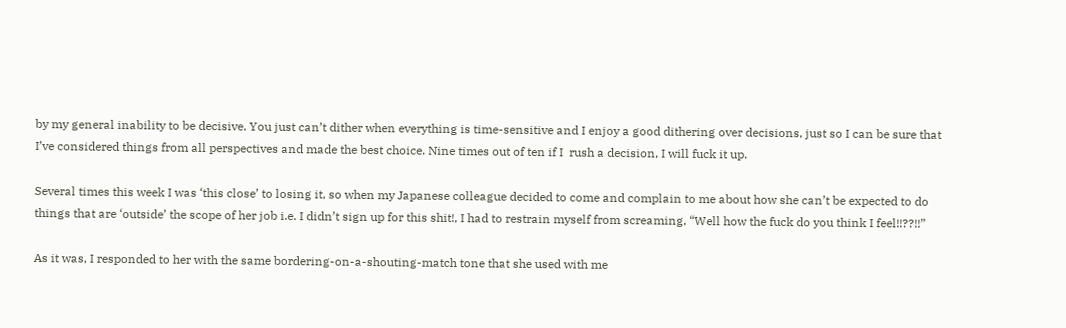by my general inability to be decisive. You just can’t dither when everything is time-sensitive and I enjoy a good dithering over decisions, just so I can be sure that I’ve considered things from all perspectives and made the best choice. Nine times out of ten if I  rush a decision, I will fuck it up.

Several times this week I was ‘this close’ to losing it, so when my Japanese colleague decided to come and complain to me about how she can’t be expected to do things that are ‘outside’ the scope of her job i.e. I didn’t sign up for this shit!, I had to restrain myself from screaming, “Well how the fuck do you think I feel!!??!!”

As it was, I responded to her with the same bordering-on-a-shouting-match tone that she used with me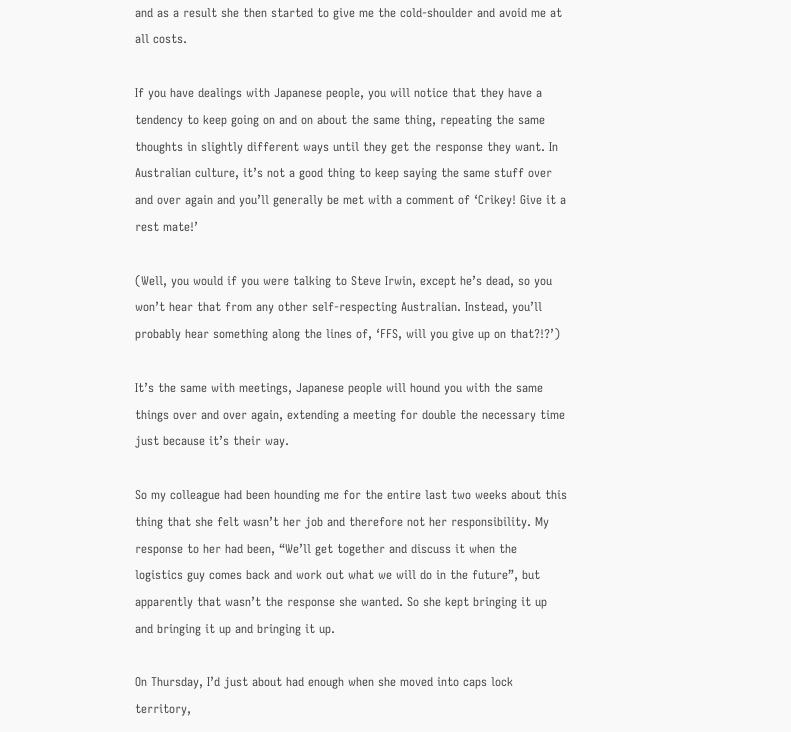and as a result she then started to give me the cold-shoulder and avoid me at all costs.

If you have dealings with Japanese people, you will notice that they have a tendency to keep going on and on about the same thing, repeating the same thoughts in slightly different ways until they get the response they want. In Australian culture, it’s not a good thing to keep saying the same stuff over and over again and you’ll generally be met with a comment of ‘Crikey! Give it a rest mate!’

(Well, you would if you were talking to Steve Irwin, except he’s dead, so you won’t hear that from any other self-respecting Australian. Instead, you’ll probably hear something along the lines of, ‘FFS, will you give up on that?!?’)

It’s the same with meetings, Japanese people will hound you with the same things over and over again, extending a meeting for double the necessary time just because it’s their way.

So my colleague had been hounding me for the entire last two weeks about this thing that she felt wasn’t her job and therefore not her responsibility. My response to her had been, “We’ll get together and discuss it when the logistics guy comes back and work out what we will do in the future”, but apparently that wasn’t the response she wanted. So she kept bringing it up and bringing it up and bringing it up.

On Thursday, I’d just about had enough when she moved into caps lock territory,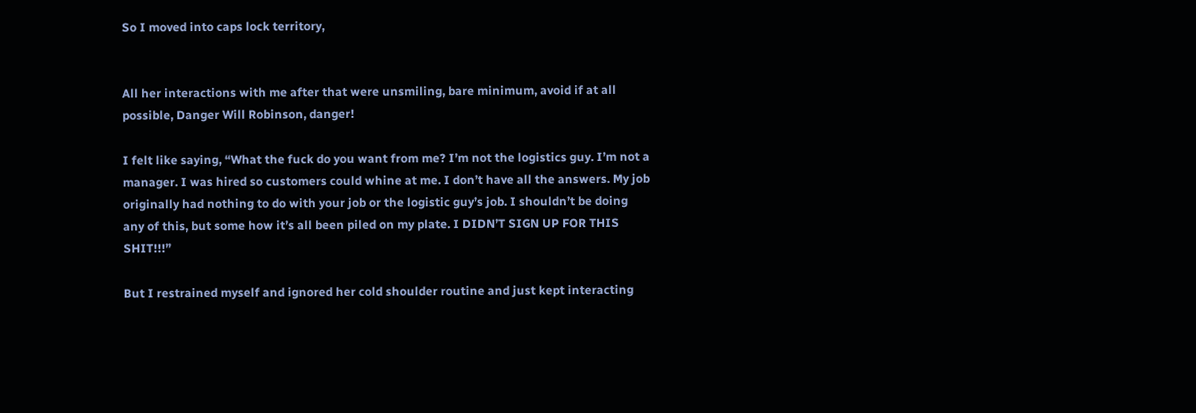So I moved into caps lock territory,


All her interactions with me after that were unsmiling, bare minimum, avoid if at all possible, Danger Will Robinson, danger!

I felt like saying, “What the fuck do you want from me? I’m not the logistics guy. I’m not a manager. I was hired so customers could whine at me. I don’t have all the answers. My job originally had nothing to do with your job or the logistic guy’s job. I shouldn’t be doing any of this, but some how it’s all been piled on my plate. I DIDN’T SIGN UP FOR THIS SHIT!!!”

But I restrained myself and ignored her cold shoulder routine and just kept interacting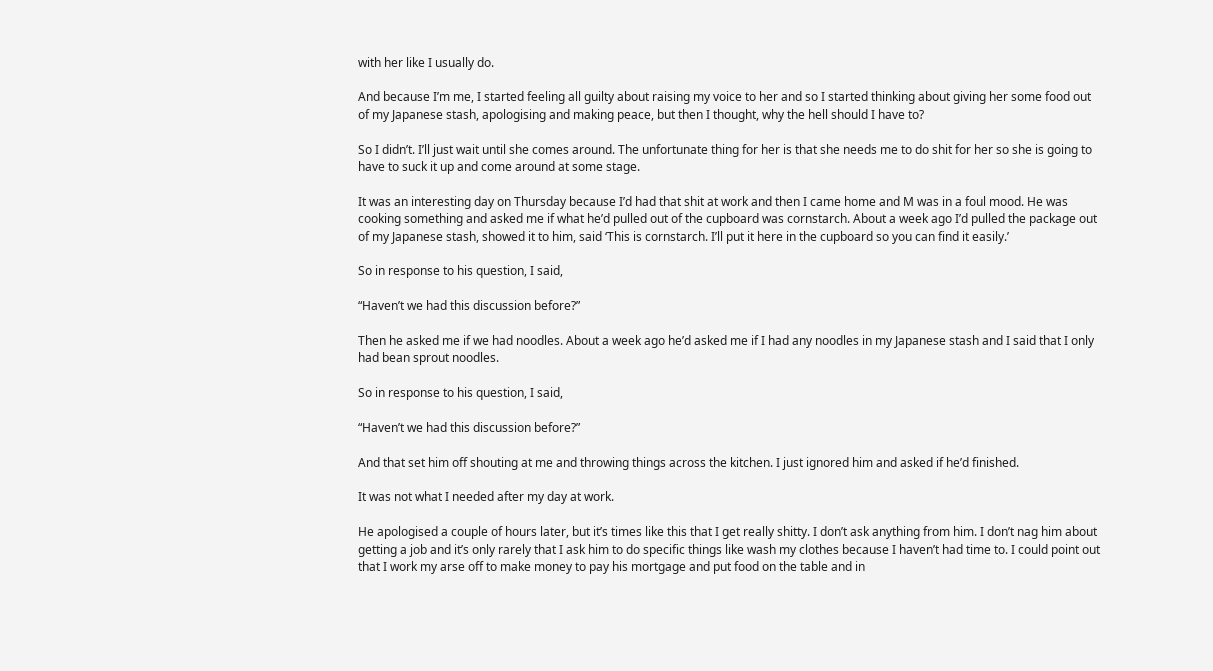with her like I usually do.

And because I’m me, I started feeling all guilty about raising my voice to her and so I started thinking about giving her some food out of my Japanese stash, apologising and making peace, but then I thought, why the hell should I have to?

So I didn’t. I’ll just wait until she comes around. The unfortunate thing for her is that she needs me to do shit for her so she is going to have to suck it up and come around at some stage.

It was an interesting day on Thursday because I’d had that shit at work and then I came home and M was in a foul mood. He was cooking something and asked me if what he’d pulled out of the cupboard was cornstarch. About a week ago I’d pulled the package out of my Japanese stash, showed it to him, said ‘This is cornstarch. I’ll put it here in the cupboard so you can find it easily.’

So in response to his question, I said,

“Haven’t we had this discussion before?”

Then he asked me if we had noodles. About a week ago he’d asked me if I had any noodles in my Japanese stash and I said that I only had bean sprout noodles.

So in response to his question, I said,

“Haven’t we had this discussion before?”

And that set him off shouting at me and throwing things across the kitchen. I just ignored him and asked if he’d finished.

It was not what I needed after my day at work.

He apologised a couple of hours later, but it’s times like this that I get really shitty. I don’t ask anything from him. I don’t nag him about getting a job and it’s only rarely that I ask him to do specific things like wash my clothes because I haven’t had time to. I could point out that I work my arse off to make money to pay his mortgage and put food on the table and in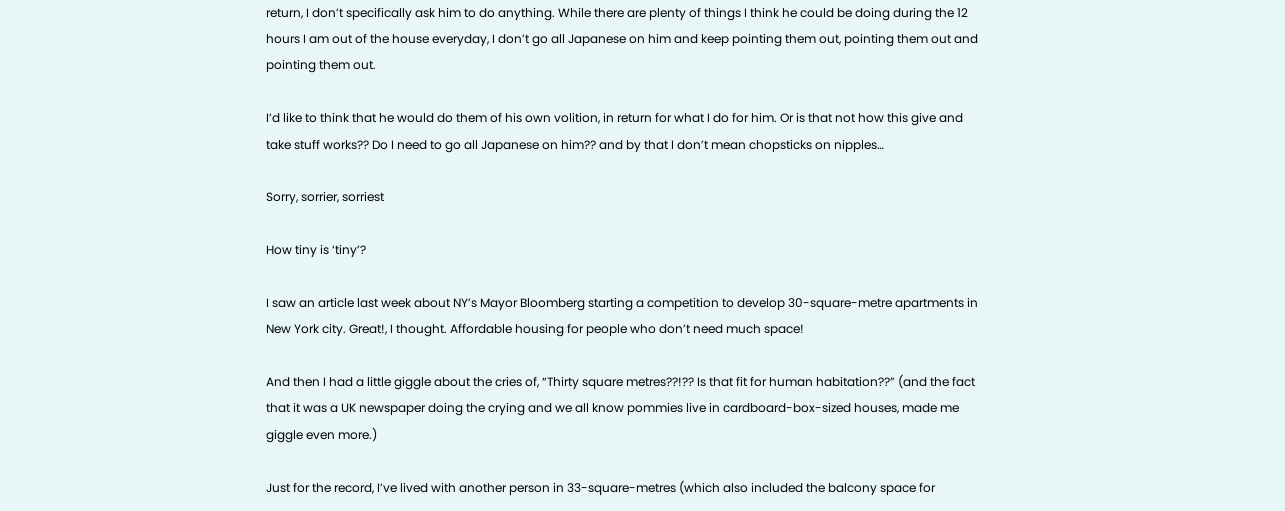return, I don’t specifically ask him to do anything. While there are plenty of things I think he could be doing during the 12 hours I am out of the house everyday, I don’t go all Japanese on him and keep pointing them out, pointing them out and pointing them out.

I’d like to think that he would do them of his own volition, in return for what I do for him. Or is that not how this give and take stuff works?? Do I need to go all Japanese on him?? and by that I don’t mean chopsticks on nipples…

Sorry, sorrier, sorriest

How tiny is ‘tiny’?

I saw an article last week about NY’s Mayor Bloomberg starting a competition to develop 30-square-metre apartments in New York city. Great!, I thought. Affordable housing for people who don’t need much space!

And then I had a little giggle about the cries of, “Thirty square metres??!?? Is that fit for human habitation??” (and the fact that it was a UK newspaper doing the crying and we all know pommies live in cardboard-box-sized houses, made me giggle even more.)

Just for the record, I’ve lived with another person in 33-square-metres (which also included the balcony space for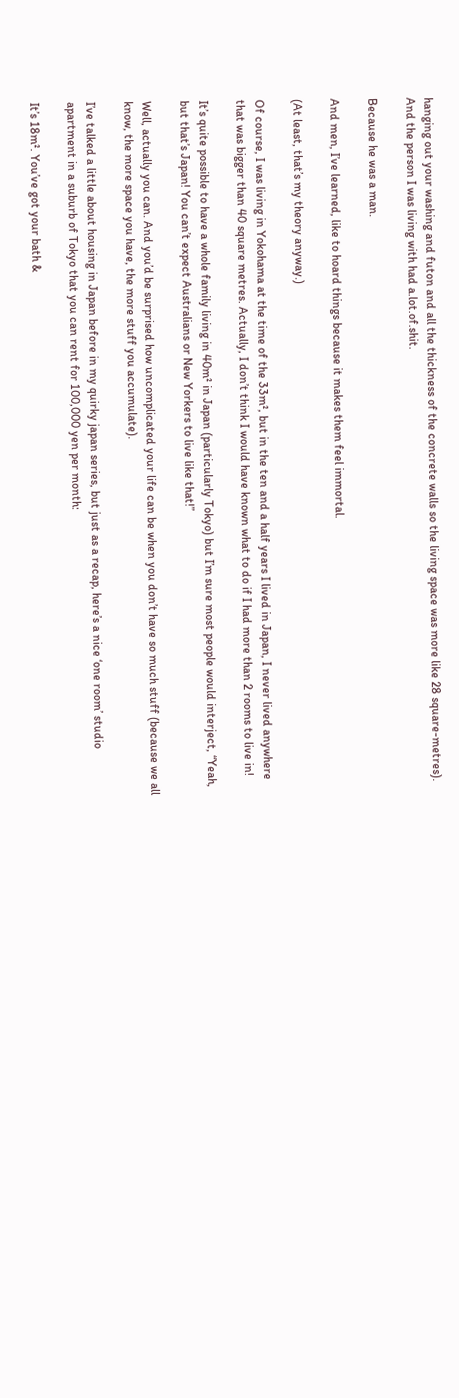hanging out your washing and futon and all the thickness of the concrete walls so the living space was more like 28 square-metres). And the person I was living with had a.lot.of.shit.

Because he was a man.

And men, I’ve learned, like to hoard things because it makes them feel immortal.

(At least, that’s my theory anyway.)

Of course, I was living in Yokohama at the time of the 33m², but in the ten and a half years I lived in Japan, I never lived anywhere that was bigger than 40 square metres. Actually, I don’t think I would have known what to do if I had more than 2 rooms to live in!

It’s quite possible to have a whole family living in 40m² in Japan (particularly Tokyo) but I’m sure most people would interject, “Yeah, but that’s Japan! You can’t expect Australians or New Yorkers to live like that!”

Well, actually you can. And you’d be surprised how uncomplicated your life can be when you don’t have so much stuff (because we all know, the more space you have, the more stuff you accumulate).

I’ve talked a little about housing in Japan before in my quirky japan series, but just as a recap, here’s a nice ‘one room’ studio apartment in a suburb of Tokyo that you can rent for 100,000 yen per month:

It’s 18m². You’ve got your bath &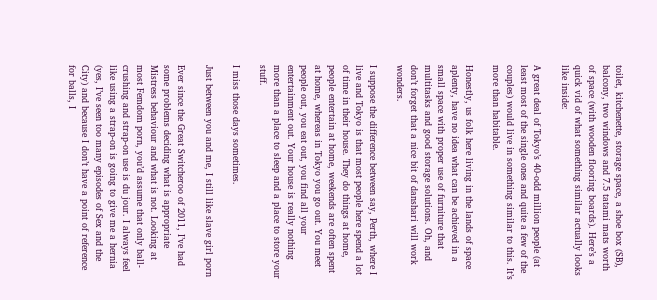toilet, kitchenette, storage space, a shoe box (SB), balcony, two windows and 7.5 tatami mats worth of space (with wooden flooring boards). Here’s a quick vid of what something similar actually looks like inside:

A great deal of Tokyo’s 40-odd million people (at least most of the single ones and quite a few of the couples) would live in something similar to this. It’s more than habitable.

Honestly, us folk here living in the lands of space aplenty, have no idea what can be achieved in a small space with proper use of furniture that multitasks and good storage solutions. Oh, and don’t forget that a nice bit of danshari will work wonders.

I suppose the difference between say, Perth, where I live and Tokyo is that most people here spend a lot of time in their house. They do things at home, people entertain at home, weekends are often spent at home, whereas in Tokyo you go out. You meet people out, you eat out, you find all your entertainment out. Your house is really nothing more than a place to sleep and a place to store your stuff.

I miss those days sometimes.

Just between you and me, I still like slave girl porn

Ever since the Great Switcheroo of 2011, I’ve had some problems deciding what is appropriate Mistress behaviour and what is not. Looking at most Femdom porn, you’d assume that only ball-crushing and strap-on use is du jour. I always feel like using a strap-on is going to give me a hernia (yes, I’ve seen too many episodes of Sex and the City) and because I don’t have a point of reference for balls, I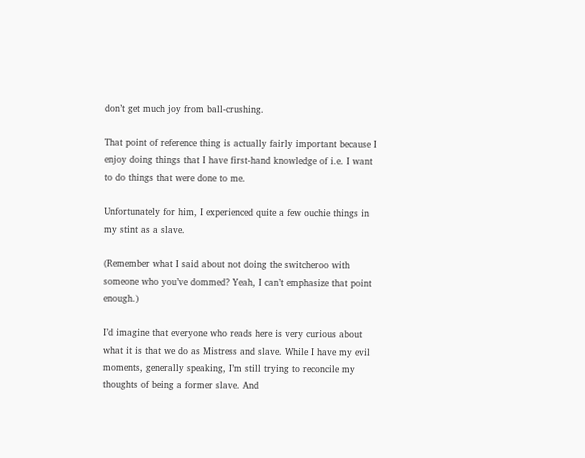don’t get much joy from ball-crushing.

That point of reference thing is actually fairly important because I enjoy doing things that I have first-hand knowledge of i.e. I want to do things that were done to me.

Unfortunately for him, I experienced quite a few ouchie things in my stint as a slave.

(Remember what I said about not doing the switcheroo with someone who you’ve dommed? Yeah, I can’t emphasize that point enough.)

I’d imagine that everyone who reads here is very curious about what it is that we do as Mistress and slave. While I have my evil moments, generally speaking, I’m still trying to reconcile my thoughts of being a former slave. And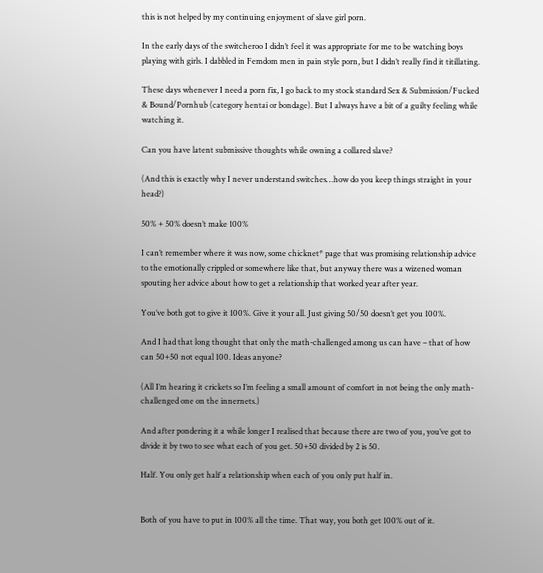this is not helped by my continuing enjoyment of slave girl porn.

In the early days of the switcheroo I didn’t feel it was appropriate for me to be watching boys playing with girls. I dabbled in Femdom men in pain style porn, but I didn’t really find it titillating.

These days whenever I need a porn fix, I go back to my stock standard Sex & Submission/Fucked & Bound/Pornhub (category hentai or bondage). But I always have a bit of a guilty feeling while watching it.

Can you have latent submissive thoughts while owning a collared slave?

(And this is exactly why I never understand switches…how do you keep things straight in your head?)

50% + 50% doesn’t make 100%

I can’t remember where it was now, some chicknet* page that was promising relationship advice to the emotionally crippled or somewhere like that, but anyway there was a wizened woman spouting her advice about how to get a relationship that worked year after year.

You’ve both got to give it 100%. Give it your all. Just giving 50/50 doesn’t get you 100%.

And I had that long thought that only the math-challenged among us can have – that of how can 50+50 not equal 100. Ideas anyone?

(All I’m hearing it crickets so I’m feeling a small amount of comfort in not being the only math-challenged one on the innernets.)

And after pondering it a while longer I realised that because there are two of you, you’ve got to divide it by two to see what each of you get. 50+50 divided by 2 is 50.

Half. You only get half a relationship when each of you only put half in.


Both of you have to put in 100% all the time. That way, you both get 100% out of it.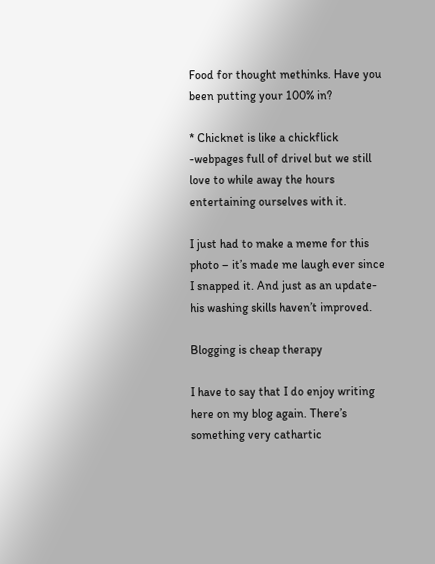Food for thought methinks. Have you been putting your 100% in?

* Chicknet is like a chickflick -webpages full of drivel but we still love to while away the hours entertaining ourselves with it.

I just had to make a meme for this photo – it’s made me laugh ever since I snapped it. And just as an update- his washing skills haven’t improved.

Blogging is cheap therapy

I have to say that I do enjoy writing here on my blog again. There’s something very cathartic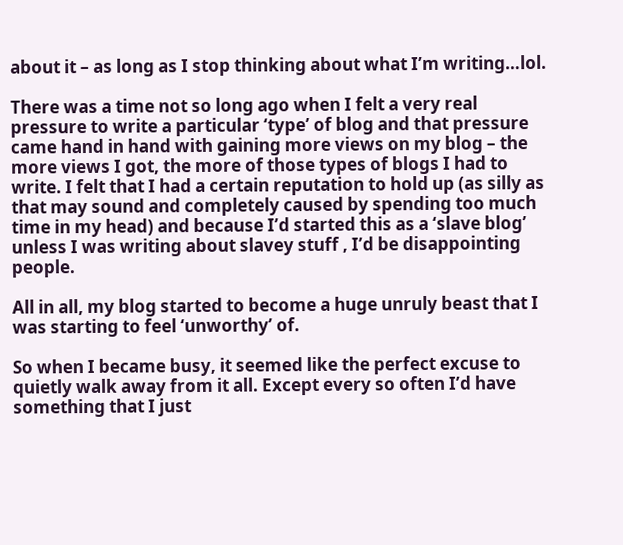about it – as long as I stop thinking about what I’m writing…lol.

There was a time not so long ago when I felt a very real pressure to write a particular ‘type’ of blog and that pressure came hand in hand with gaining more views on my blog – the more views I got, the more of those types of blogs I had to write. I felt that I had a certain reputation to hold up (as silly as that may sound and completely caused by spending too much time in my head) and because I’d started this as a ‘slave blog’ unless I was writing about slavey stuff , I’d be disappointing people.

All in all, my blog started to become a huge unruly beast that I was starting to feel ‘unworthy’ of.

So when I became busy, it seemed like the perfect excuse to quietly walk away from it all. Except every so often I’d have something that I just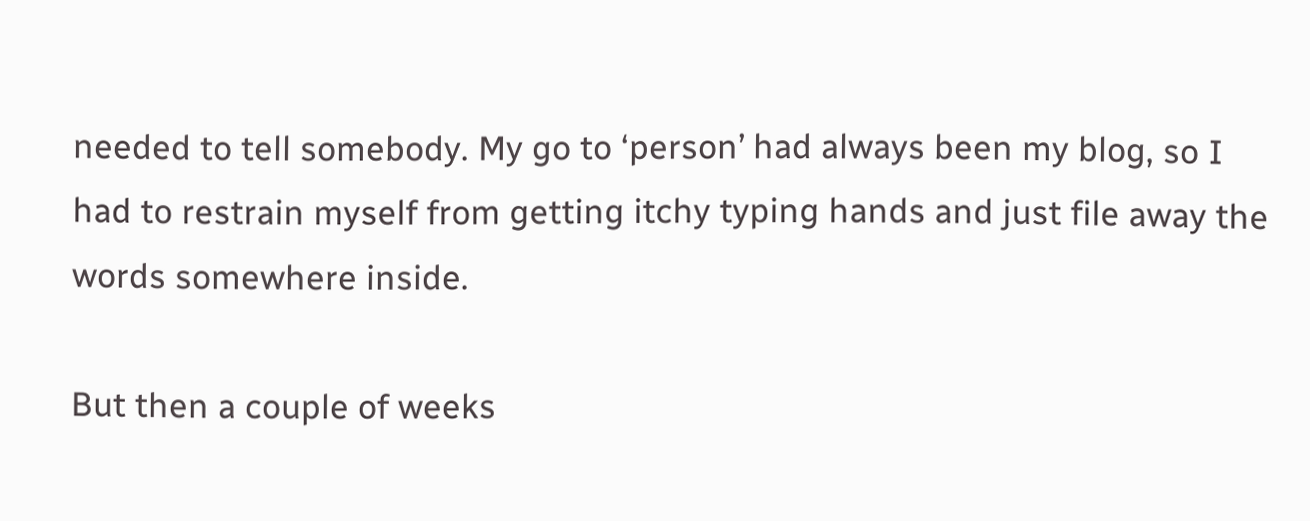needed to tell somebody. My go to ‘person’ had always been my blog, so I had to restrain myself from getting itchy typing hands and just file away the words somewhere inside.

But then a couple of weeks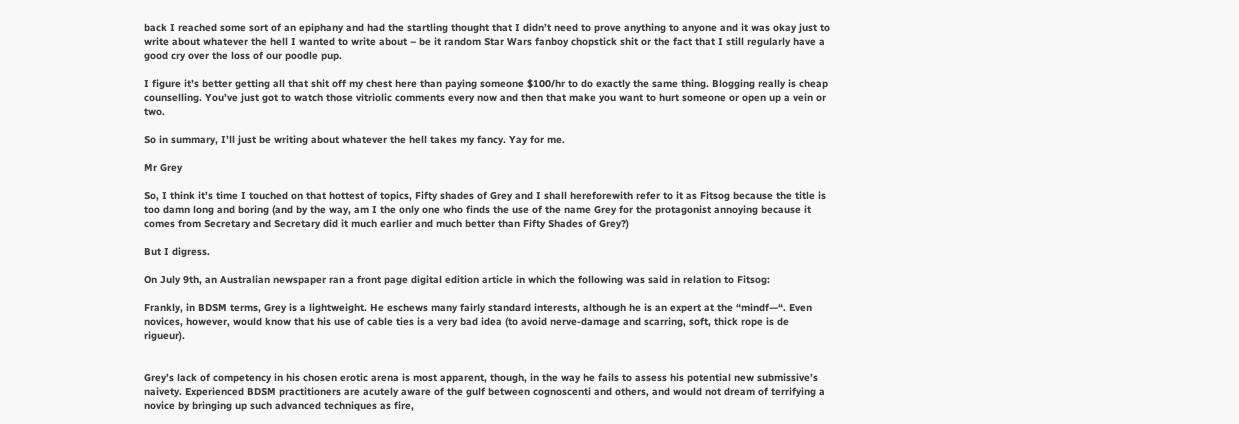back I reached some sort of an epiphany and had the startling thought that I didn’t need to prove anything to anyone and it was okay just to write about whatever the hell I wanted to write about – be it random Star Wars fanboy chopstick shit or the fact that I still regularly have a good cry over the loss of our poodle pup.

I figure it’s better getting all that shit off my chest here than paying someone $100/hr to do exactly the same thing. Blogging really is cheap counselling. You’ve just got to watch those vitriolic comments every now and then that make you want to hurt someone or open up a vein or two.

So in summary, I’ll just be writing about whatever the hell takes my fancy. Yay for me.

Mr Grey

So, I think it’s time I touched on that hottest of topics, Fifty shades of Grey and I shall hereforewith refer to it as Fitsog because the title is too damn long and boring (and by the way, am I the only one who finds the use of the name Grey for the protagonist annoying because it comes from Secretary and Secretary did it much earlier and much better than Fifty Shades of Grey?)

But I digress.

On July 9th, an Australian newspaper ran a front page digital edition article in which the following was said in relation to Fitsog:

Frankly, in BDSM terms, Grey is a lightweight. He eschews many fairly standard interests, although he is an expert at the “mindf—“. Even novices, however, would know that his use of cable ties is a very bad idea (to avoid nerve-damage and scarring, soft, thick rope is de rigueur).


Grey’s lack of competency in his chosen erotic arena is most apparent, though, in the way he fails to assess his potential new submissive’s naivety. Experienced BDSM practitioners are acutely aware of the gulf between cognoscenti and others, and would not dream of terrifying a novice by bringing up such advanced techniques as fire,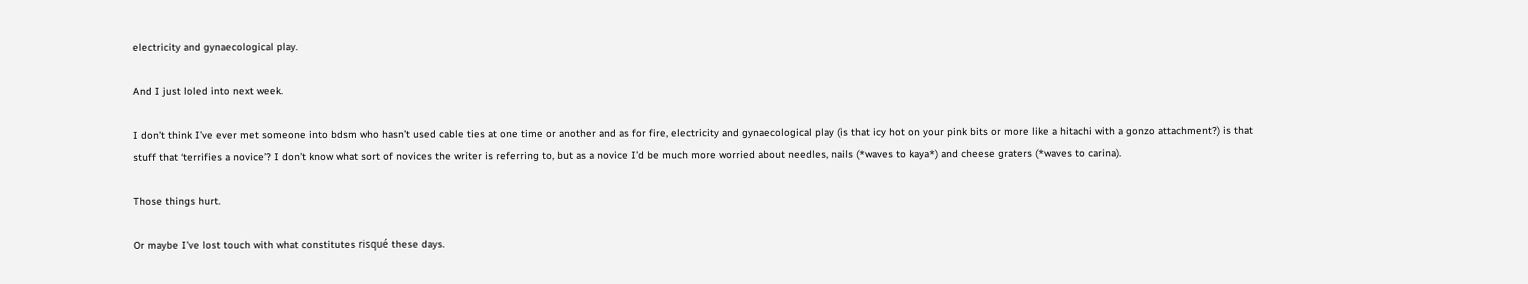electricity and gynaecological play.

And I just loled into next week.

I don’t think I’ve ever met someone into bdsm who hasn’t used cable ties at one time or another and as for fire, electricity and gynaecological play (is that icy hot on your pink bits or more like a hitachi with a gonzo attachment?) is that stuff that ‘terrifies a novice’? I don’t know what sort of novices the writer is referring to, but as a novice I’d be much more worried about needles, nails (*waves to kaya*) and cheese graters (*waves to carina).

Those things hurt.

Or maybe I’ve lost touch with what constitutes risqué these days.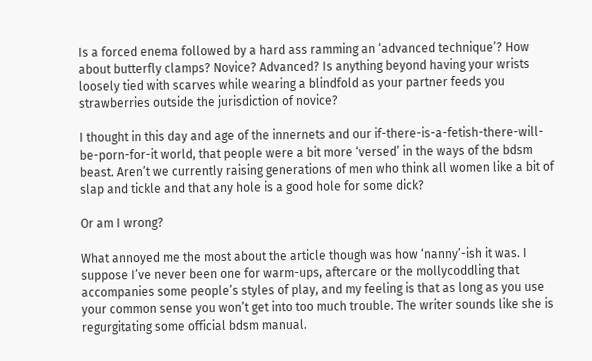Is a forced enema followed by a hard ass ramming an ‘advanced technique’? How about butterfly clamps? Novice? Advanced? Is anything beyond having your wrists loosely tied with scarves while wearing a blindfold as your partner feeds you strawberries outside the jurisdiction of novice?

I thought in this day and age of the innernets and our if-there-is-a-fetish-there-will-be-porn-for-it world, that people were a bit more ‘versed’ in the ways of the bdsm beast. Aren’t we currently raising generations of men who think all women like a bit of slap and tickle and that any hole is a good hole for some dick?

Or am I wrong?

What annoyed me the most about the article though was how ‘nanny’-ish it was. I suppose I’ve never been one for warm-ups, aftercare or the mollycoddling that accompanies some people’s styles of play, and my feeling is that as long as you use your common sense you won’t get into too much trouble. The writer sounds like she is regurgitating some official bdsm manual.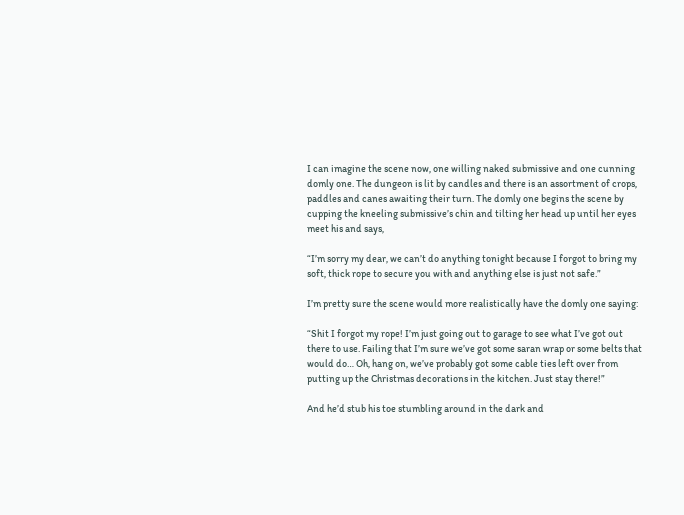I can imagine the scene now, one willing naked submissive and one cunning domly one. The dungeon is lit by candles and there is an assortment of crops, paddles and canes awaiting their turn. The domly one begins the scene by cupping the kneeling submissive’s chin and tilting her head up until her eyes meet his and says,

“I’m sorry my dear, we can’t do anything tonight because I forgot to bring my soft, thick rope to secure you with and anything else is just not safe.”

I’m pretty sure the scene would more realistically have the domly one saying:

“Shit I forgot my rope! I’m just going out to garage to see what I’ve got out there to use. Failing that I’m sure we’ve got some saran wrap or some belts that would do… Oh, hang on, we’ve probably got some cable ties left over from putting up the Christmas decorations in the kitchen. Just stay there!”

And he’d stub his toe stumbling around in the dark and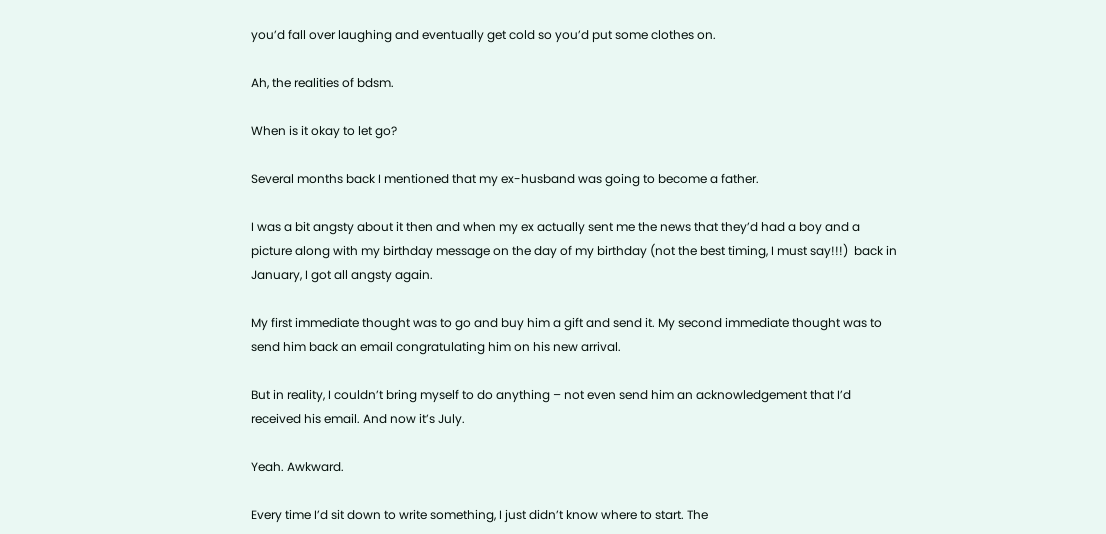you’d fall over laughing and eventually get cold so you’d put some clothes on.

Ah, the realities of bdsm.

When is it okay to let go?

Several months back I mentioned that my ex-husband was going to become a father.

I was a bit angsty about it then and when my ex actually sent me the news that they’d had a boy and a picture along with my birthday message on the day of my birthday (not the best timing, I must say!!!)  back in January, I got all angsty again.

My first immediate thought was to go and buy him a gift and send it. My second immediate thought was to send him back an email congratulating him on his new arrival.

But in reality, I couldn’t bring myself to do anything – not even send him an acknowledgement that I’d received his email. And now it’s July.

Yeah. Awkward.

Every time I’d sit down to write something, I just didn’t know where to start. The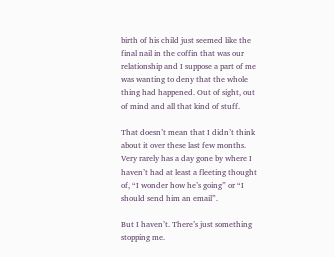birth of his child just seemed like the final nail in the coffin that was our relationship and I suppose a part of me was wanting to deny that the whole thing had happened. Out of sight, out of mind and all that kind of stuff.

That doesn’t mean that I didn’t think about it over these last few months. Very rarely has a day gone by where I haven’t had at least a fleeting thought of, “I wonder how he’s going” or “I should send him an email”.

But I haven’t. There’s just something stopping me.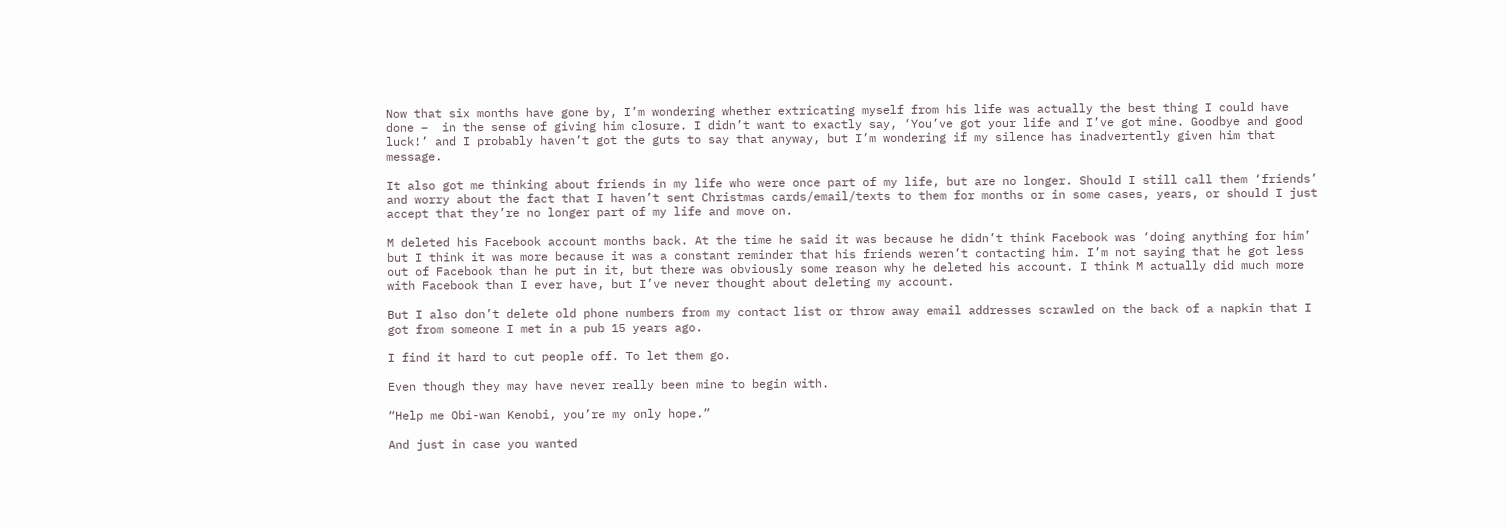Now that six months have gone by, I’m wondering whether extricating myself from his life was actually the best thing I could have done –  in the sense of giving him closure. I didn’t want to exactly say, ‘You’ve got your life and I’ve got mine. Goodbye and good luck!’ and I probably haven’t got the guts to say that anyway, but I’m wondering if my silence has inadvertently given him that message.

It also got me thinking about friends in my life who were once part of my life, but are no longer. Should I still call them ‘friends’ and worry about the fact that I haven’t sent Christmas cards/email/texts to them for months or in some cases, years, or should I just accept that they’re no longer part of my life and move on.

M deleted his Facebook account months back. At the time he said it was because he didn’t think Facebook was ‘doing anything for him’ but I think it was more because it was a constant reminder that his friends weren’t contacting him. I’m not saying that he got less out of Facebook than he put in it, but there was obviously some reason why he deleted his account. I think M actually did much more with Facebook than I ever have, but I’ve never thought about deleting my account.

But I also don’t delete old phone numbers from my contact list or throw away email addresses scrawled on the back of a napkin that I got from someone I met in a pub 15 years ago.

I find it hard to cut people off. To let them go.

Even though they may have never really been mine to begin with.

“Help me Obi-wan Kenobi, you’re my only hope.”

And just in case you wanted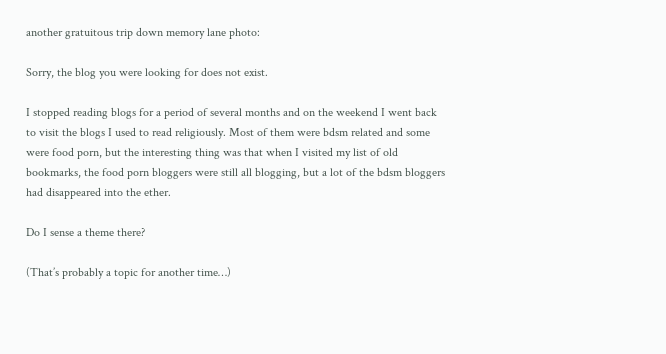another gratuitous trip down memory lane photo:

Sorry, the blog you were looking for does not exist.

I stopped reading blogs for a period of several months and on the weekend I went back to visit the blogs I used to read religiously. Most of them were bdsm related and some were food porn, but the interesting thing was that when I visited my list of old bookmarks, the food porn bloggers were still all blogging, but a lot of the bdsm bloggers had disappeared into the ether.

Do I sense a theme there?

(That’s probably a topic for another time…)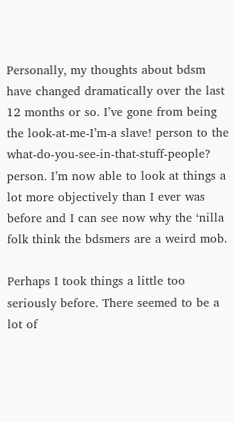Personally, my thoughts about bdsm have changed dramatically over the last 12 months or so. I’ve gone from being the look-at-me-I’m-a slave! person to the what-do-you-see-in-that-stuff-people? person. I’m now able to look at things a lot more objectively than I ever was before and I can see now why the ‘nilla folk think the bdsmers are a weird mob.

Perhaps I took things a little too seriously before. There seemed to be a lot of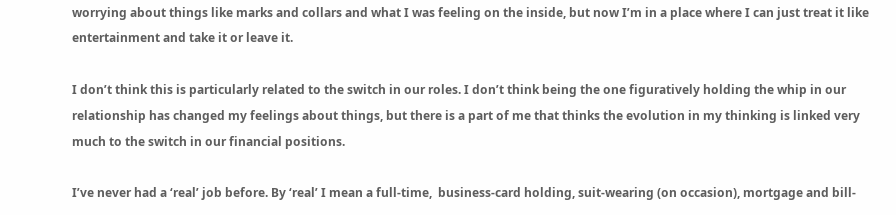worrying about things like marks and collars and what I was feeling on the inside, but now I’m in a place where I can just treat it like entertainment and take it or leave it.

I don’t think this is particularly related to the switch in our roles. I don’t think being the one figuratively holding the whip in our relationship has changed my feelings about things, but there is a part of me that thinks the evolution in my thinking is linked very much to the switch in our financial positions.

I’ve never had a ‘real’ job before. By ‘real’ I mean a full-time,  business-card holding, suit-wearing (on occasion), mortgage and bill-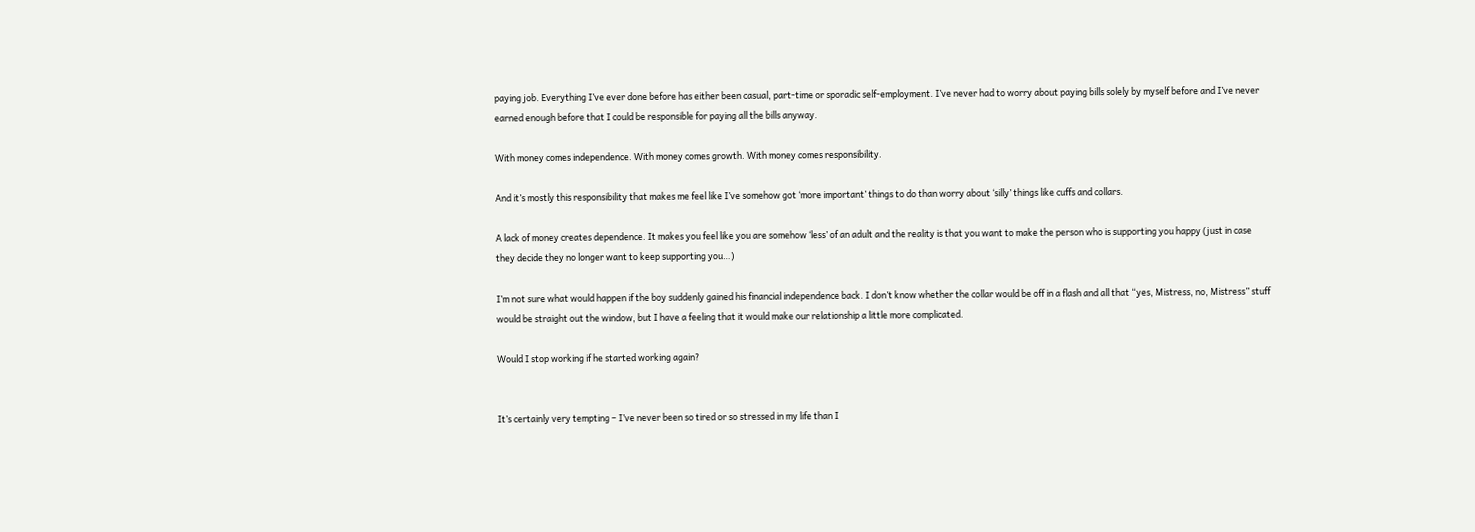paying job. Everything I’ve ever done before has either been casual, part-time or sporadic self-employment. I’ve never had to worry about paying bills solely by myself before and I’ve never earned enough before that I could be responsible for paying all the bills anyway.

With money comes independence. With money comes growth. With money comes responsibility.

And it’s mostly this responsibility that makes me feel like I’ve somehow got ‘more important’ things to do than worry about ‘silly’ things like cuffs and collars.

A lack of money creates dependence. It makes you feel like you are somehow ‘less’ of an adult and the reality is that you want to make the person who is supporting you happy (just in case they decide they no longer want to keep supporting you…)

I’m not sure what would happen if the boy suddenly gained his financial independence back. I don’t know whether the collar would be off in a flash and all that “yes, Mistress, no, Mistress” stuff would be straight out the window, but I have a feeling that it would make our relationship a little more complicated.

Would I stop working if he started working again?


It’s certainly very tempting – I’ve never been so tired or so stressed in my life than I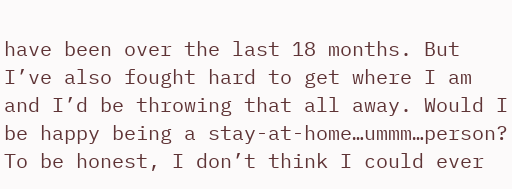have been over the last 18 months. But I’ve also fought hard to get where I am and I’d be throwing that all away. Would I be happy being a stay-at-home…ummm…person? To be honest, I don’t think I could ever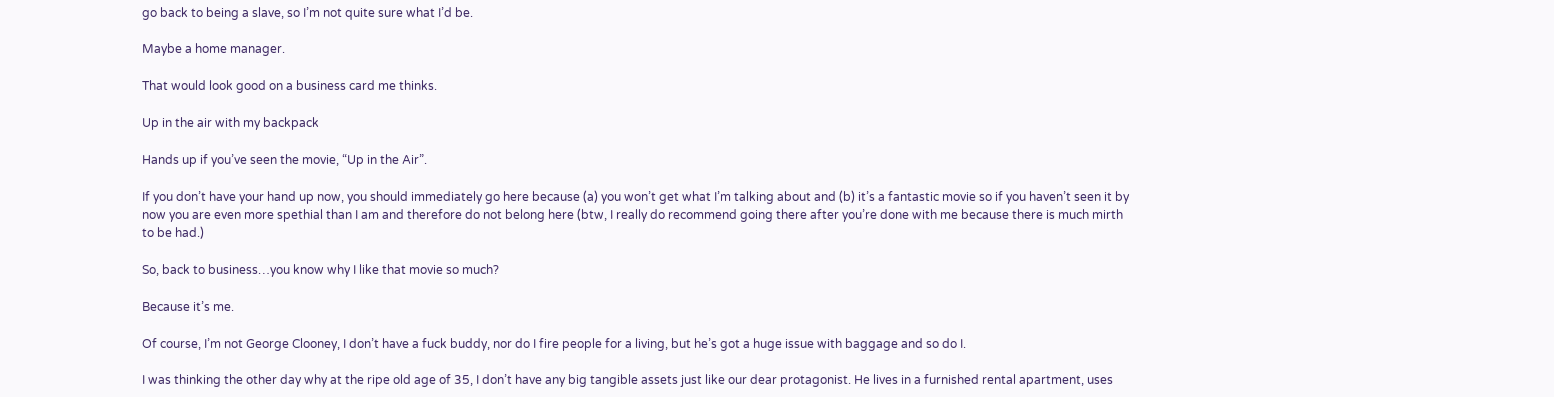go back to being a slave, so I’m not quite sure what I’d be.

Maybe a home manager.

That would look good on a business card me thinks.

Up in the air with my backpack

Hands up if you’ve seen the movie, “Up in the Air”.

If you don’t have your hand up now, you should immediately go here because (a) you won’t get what I’m talking about and (b) it’s a fantastic movie so if you haven’t seen it by now you are even more spethial than I am and therefore do not belong here (btw, I really do recommend going there after you’re done with me because there is much mirth to be had.)

So, back to business…you know why I like that movie so much?

Because it’s me.

Of course, I’m not George Clooney, I don’t have a fuck buddy, nor do I fire people for a living, but he’s got a huge issue with baggage and so do I.

I was thinking the other day why at the ripe old age of 35, I don’t have any big tangible assets just like our dear protagonist. He lives in a furnished rental apartment, uses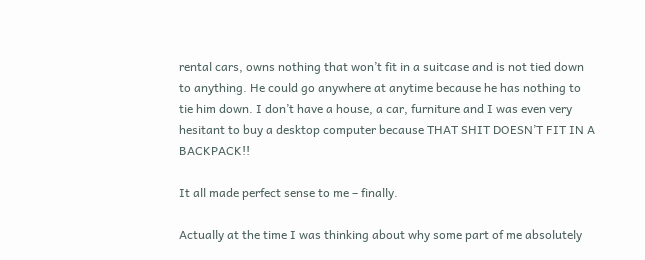rental cars, owns nothing that won’t fit in a suitcase and is not tied down to anything. He could go anywhere at anytime because he has nothing to tie him down. I don’t have a house, a car, furniture and I was even very hesitant to buy a desktop computer because THAT SHIT DOESN’T FIT IN A BACKPACK!!

It all made perfect sense to me – finally.

Actually at the time I was thinking about why some part of me absolutely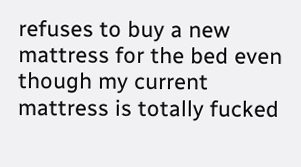refuses to buy a new mattress for the bed even though my current mattress is totally fucked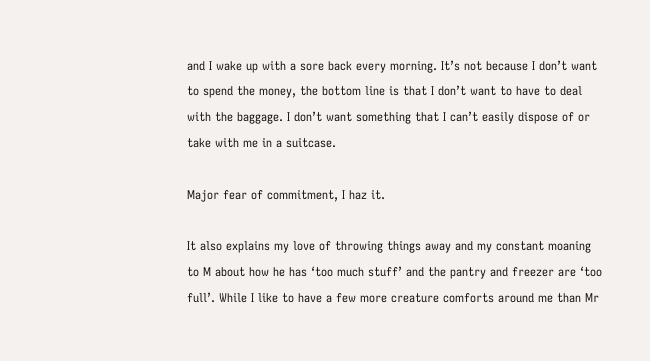and I wake up with a sore back every morning. It’s not because I don’t want to spend the money, the bottom line is that I don’t want to have to deal with the baggage. I don’t want something that I can’t easily dispose of or take with me in a suitcase.

Major fear of commitment, I haz it.

It also explains my love of throwing things away and my constant moaning to M about how he has ‘too much stuff’ and the pantry and freezer are ‘too full’. While I like to have a few more creature comforts around me than Mr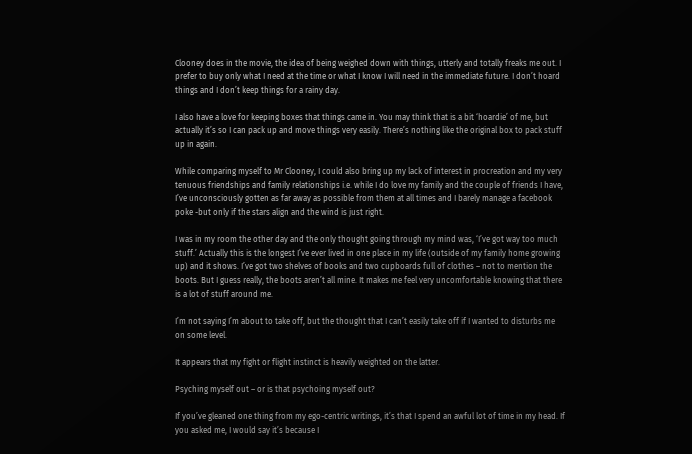Clooney does in the movie, the idea of being weighed down with things, utterly and totally freaks me out. I prefer to buy only what I need at the time or what I know I will need in the immediate future. I don’t hoard things and I don’t keep things for a rainy day.

I also have a love for keeping boxes that things came in. You may think that is a bit ‘hoardie’ of me, but actually it’s so I can pack up and move things very easily. There’s nothing like the original box to pack stuff up in again.

While comparing myself to Mr Clooney, I could also bring up my lack of interest in procreation and my very tenuous friendships and family relationships i.e. while I do love my family and the couple of friends I have, I’ve unconsciously gotten as far away as possible from them at all times and I barely manage a facebook poke -but only if the stars align and the wind is just right.

I was in my room the other day and the only thought going through my mind was, ‘I’ve got way too much stuff.’ Actually this is the longest I’ve ever lived in one place in my life (outside of my family home growing up) and it shows. I’ve got two shelves of books and two cupboards full of clothes – not to mention the boots. But I guess really, the boots aren’t all mine. It makes me feel very uncomfortable knowing that there is a lot of stuff around me.

I’m not saying I’m about to take off, but the thought that I can’t easily take off if I wanted to disturbs me on some level.

It appears that my fight or flight instinct is heavily weighted on the latter.

Psyching myself out – or is that psychoing myself out?

If you’ve gleaned one thing from my ego-centric writings, it’s that I spend an awful lot of time in my head. If you asked me, I would say it’s because I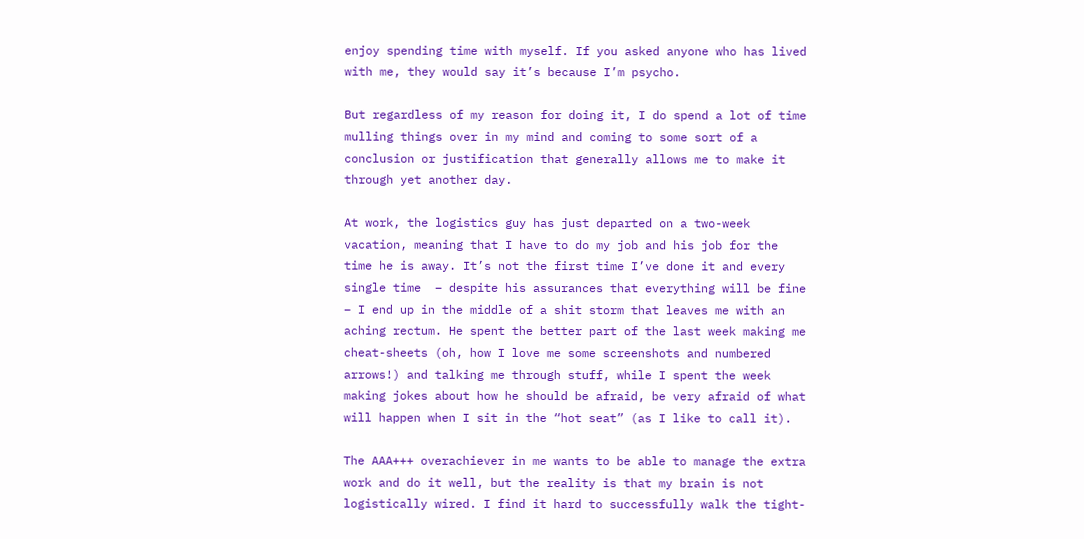enjoy spending time with myself. If you asked anyone who has lived with me, they would say it’s because I’m psycho.

But regardless of my reason for doing it, I do spend a lot of time mulling things over in my mind and coming to some sort of a conclusion or justification that generally allows me to make it through yet another day.

At work, the logistics guy has just departed on a two-week vacation, meaning that I have to do my job and his job for the time he is away. It’s not the first time I’ve done it and every single time  – despite his assurances that everything will be fine – I end up in the middle of a shit storm that leaves me with an aching rectum. He spent the better part of the last week making me cheat-sheets (oh, how I love me some screenshots and numbered arrows!) and talking me through stuff, while I spent the week making jokes about how he should be afraid, be very afraid of what will happen when I sit in the “hot seat” (as I like to call it).

The AAA+++ overachiever in me wants to be able to manage the extra work and do it well, but the reality is that my brain is not logistically wired. I find it hard to successfully walk the tight-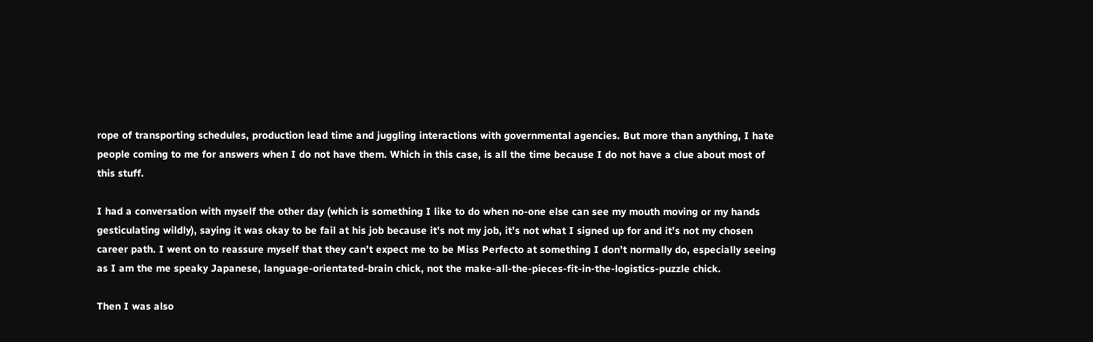rope of transporting schedules, production lead time and juggling interactions with governmental agencies. But more than anything, I hate people coming to me for answers when I do not have them. Which in this case, is all the time because I do not have a clue about most of this stuff.

I had a conversation with myself the other day (which is something I like to do when no-one else can see my mouth moving or my hands gesticulating wildly), saying it was okay to be fail at his job because it’s not my job, it’s not what I signed up for and it’s not my chosen career path. I went on to reassure myself that they can’t expect me to be Miss Perfecto at something I don’t normally do, especially seeing as I am the me speaky Japanese, language-orientated-brain chick, not the make-all-the-pieces-fit-in-the-logistics-puzzle chick.

Then I was also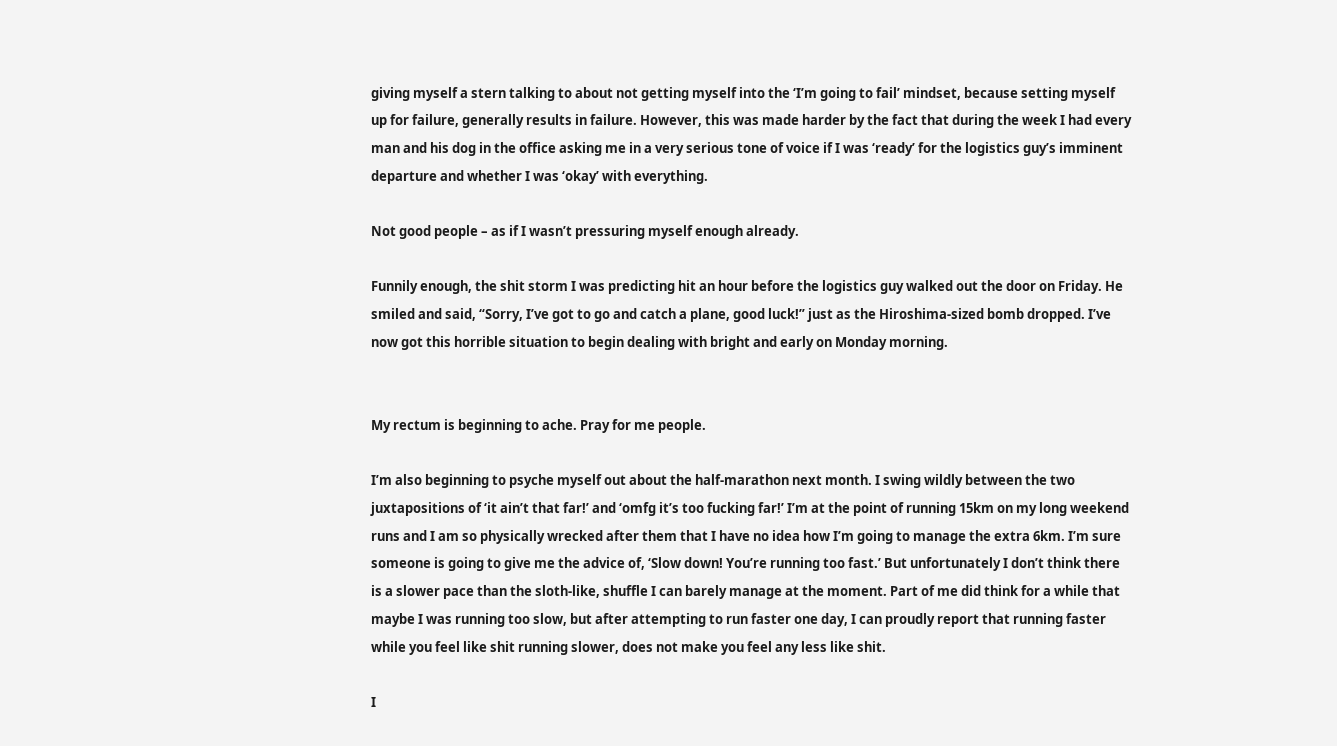giving myself a stern talking to about not getting myself into the ‘I’m going to fail’ mindset, because setting myself up for failure, generally results in failure. However, this was made harder by the fact that during the week I had every man and his dog in the office asking me in a very serious tone of voice if I was ‘ready’ for the logistics guy’s imminent departure and whether I was ‘okay’ with everything.

Not good people – as if I wasn’t pressuring myself enough already.

Funnily enough, the shit storm I was predicting hit an hour before the logistics guy walked out the door on Friday. He smiled and said, “Sorry, I’ve got to go and catch a plane, good luck!” just as the Hiroshima-sized bomb dropped. I’ve now got this horrible situation to begin dealing with bright and early on Monday morning.


My rectum is beginning to ache. Pray for me people.

I’m also beginning to psyche myself out about the half-marathon next month. I swing wildly between the two juxtapositions of ‘it ain’t that far!’ and ‘omfg it’s too fucking far!’ I’m at the point of running 15km on my long weekend runs and I am so physically wrecked after them that I have no idea how I’m going to manage the extra 6km. I’m sure someone is going to give me the advice of, ‘Slow down! You’re running too fast.’ But unfortunately I don’t think there is a slower pace than the sloth-like, shuffle I can barely manage at the moment. Part of me did think for a while that maybe I was running too slow, but after attempting to run faster one day, I can proudly report that running faster while you feel like shit running slower, does not make you feel any less like shit.

I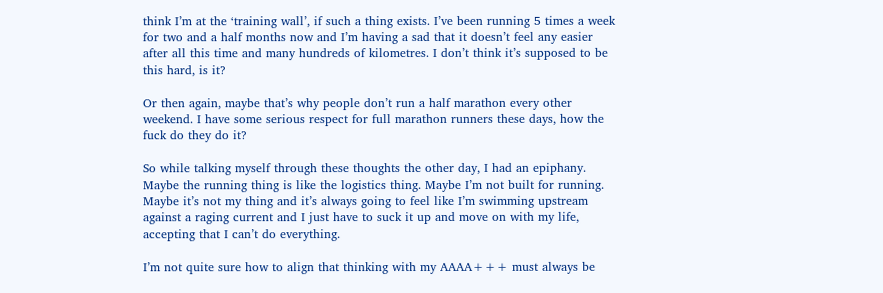think I’m at the ‘training wall’, if such a thing exists. I’ve been running 5 times a week for two and a half months now and I’m having a sad that it doesn’t feel any easier after all this time and many hundreds of kilometres. I don’t think it’s supposed to be this hard, is it?

Or then again, maybe that’s why people don’t run a half marathon every other weekend. I have some serious respect for full marathon runners these days, how the fuck do they do it?

So while talking myself through these thoughts the other day, I had an epiphany. Maybe the running thing is like the logistics thing. Maybe I’m not built for running. Maybe it’s not my thing and it’s always going to feel like I’m swimming upstream against a raging current and I just have to suck it up and move on with my life, accepting that I can’t do everything.

I’m not quite sure how to align that thinking with my AAAA+++ must always be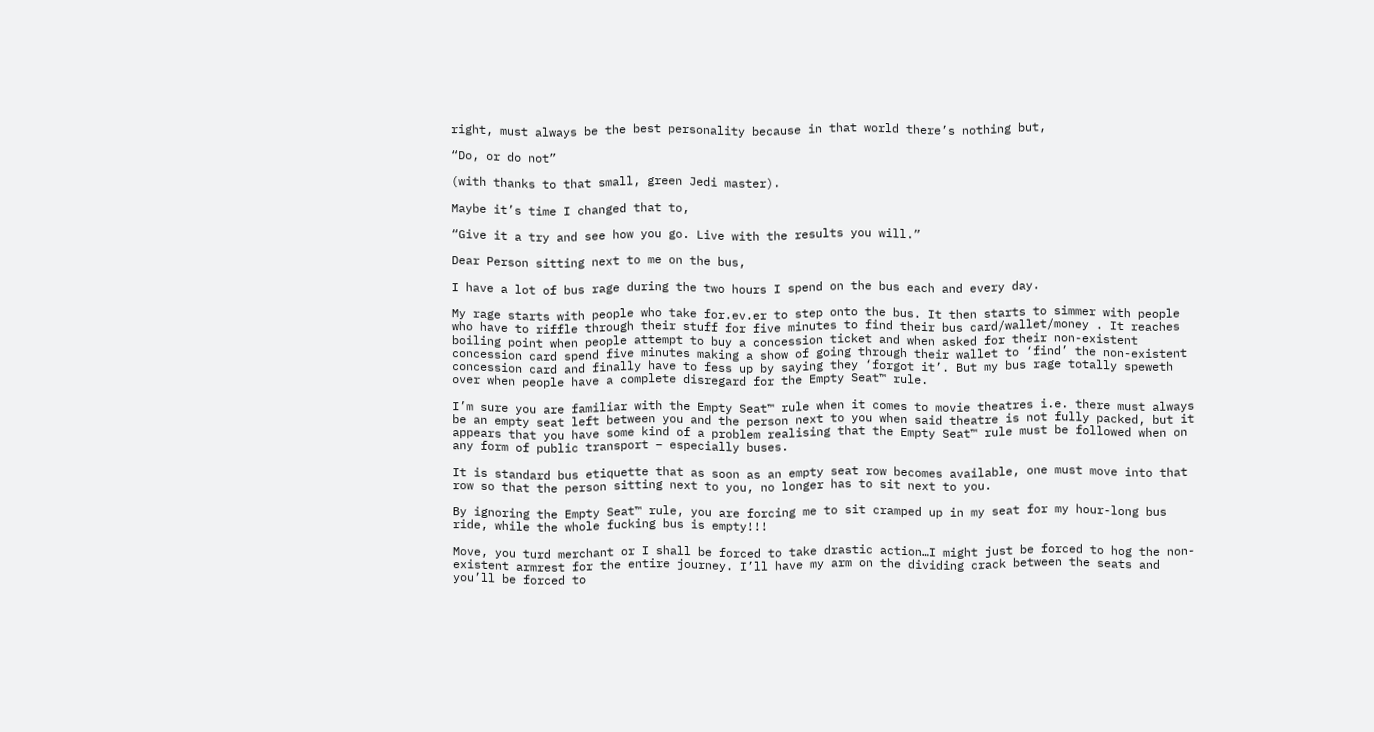right, must always be the best personality because in that world there’s nothing but,

“Do, or do not”

(with thanks to that small, green Jedi master).

Maybe it’s time I changed that to,

“Give it a try and see how you go. Live with the results you will.”

Dear Person sitting next to me on the bus,

I have a lot of bus rage during the two hours I spend on the bus each and every day.

My rage starts with people who take for.ev.er to step onto the bus. It then starts to simmer with people who have to riffle through their stuff for five minutes to find their bus card/wallet/money . It reaches boiling point when people attempt to buy a concession ticket and when asked for their non-existent concession card spend five minutes making a show of going through their wallet to ‘find’ the non-existent concession card and finally have to fess up by saying they ‘forgot it’. But my bus rage totally speweth over when people have a complete disregard for the Empty Seat™ rule.

I’m sure you are familiar with the Empty Seat™ rule when it comes to movie theatres i.e. there must always be an empty seat left between you and the person next to you when said theatre is not fully packed, but it appears that you have some kind of a problem realising that the Empty Seat™ rule must be followed when on any form of public transport – especially buses.

It is standard bus etiquette that as soon as an empty seat row becomes available, one must move into that row so that the person sitting next to you, no longer has to sit next to you.

By ignoring the Empty Seat™ rule, you are forcing me to sit cramped up in my seat for my hour-long bus ride, while the whole fucking bus is empty!!!

Move, you turd merchant or I shall be forced to take drastic action…I might just be forced to hog the non-existent armrest for the entire journey. I’ll have my arm on the dividing crack between the seats and you’ll be forced to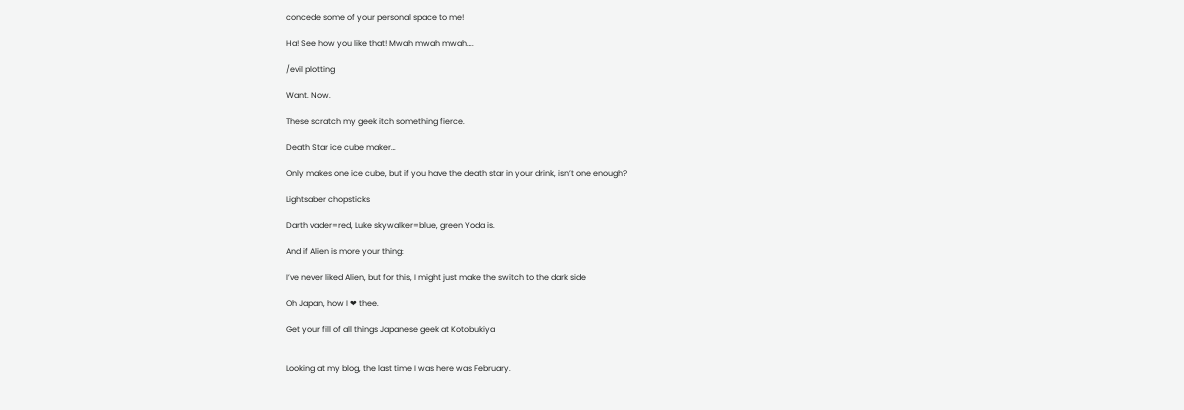concede some of your personal space to me!

Ha! See how you like that! Mwah mwah mwah….

/evil plotting

Want. Now.

These scratch my geek itch something fierce.

Death Star ice cube maker…

Only makes one ice cube, but if you have the death star in your drink, isn’t one enough?

Lightsaber chopsticks

Darth vader=red, Luke skywalker=blue, green Yoda is.

And if Alien is more your thing:

I’ve never liked Alien, but for this, I might just make the switch to the dark side

Oh Japan, how I ❤ thee.

Get your fill of all things Japanese geek at Kotobukiya


Looking at my blog, the last time I was here was February.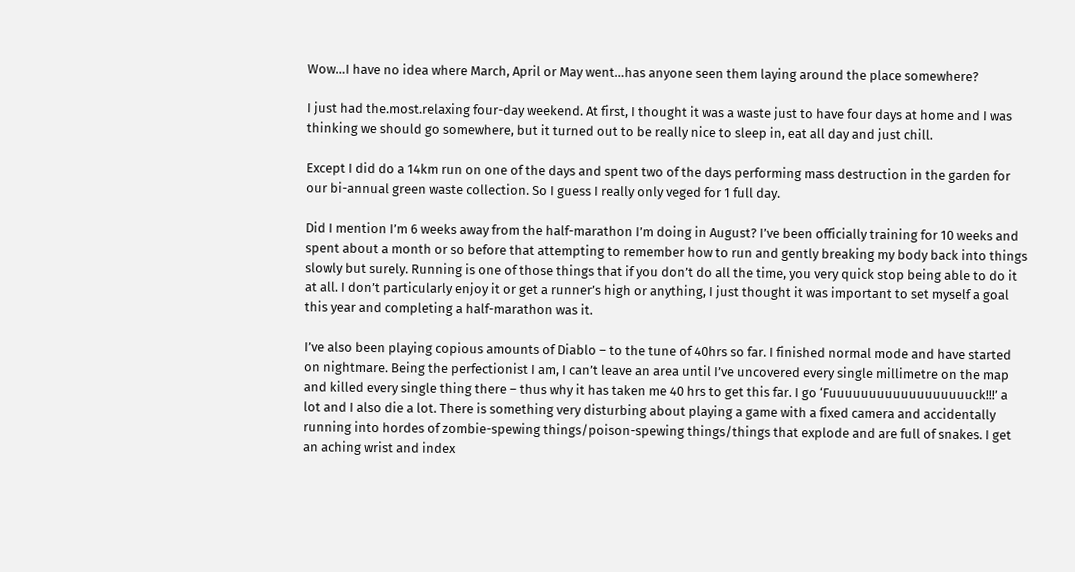Wow…I have no idea where March, April or May went…has anyone seen them laying around the place somewhere?

I just had the.most.relaxing four-day weekend. At first, I thought it was a waste just to have four days at home and I was thinking we should go somewhere, but it turned out to be really nice to sleep in, eat all day and just chill.

Except I did do a 14km run on one of the days and spent two of the days performing mass destruction in the garden for our bi-annual green waste collection. So I guess I really only veged for 1 full day.

Did I mention I’m 6 weeks away from the half-marathon I’m doing in August? I’ve been officially training for 10 weeks and spent about a month or so before that attempting to remember how to run and gently breaking my body back into things slowly but surely. Running is one of those things that if you don’t do all the time, you very quick stop being able to do it at all. I don’t particularly enjoy it or get a runner’s high or anything, I just thought it was important to set myself a goal this year and completing a half-marathon was it.

I’ve also been playing copious amounts of Diablo – to the tune of 40hrs so far. I finished normal mode and have started on nightmare. Being the perfectionist I am, I can’t leave an area until I’ve uncovered every single millimetre on the map and killed every single thing there – thus why it has taken me 40 hrs to get this far. I go ‘Fuuuuuuuuuuuuuuuuuuck!!!’ a lot and I also die a lot. There is something very disturbing about playing a game with a fixed camera and accidentally running into hordes of zombie-spewing things/poison-spewing things/things that explode and are full of snakes. I get an aching wrist and index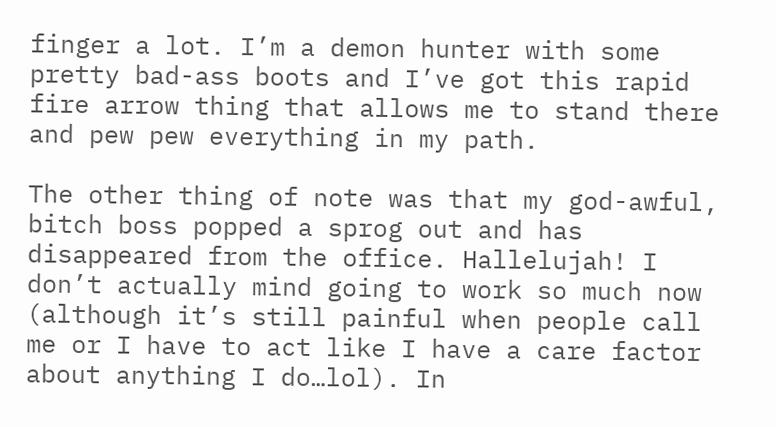finger a lot. I’m a demon hunter with some pretty bad-ass boots and I’ve got this rapid fire arrow thing that allows me to stand there and pew pew everything in my path.

The other thing of note was that my god-awful, bitch boss popped a sprog out and has disappeared from the office. Hallelujah! I don’t actually mind going to work so much now (although it’s still painful when people call me or I have to act like I have a care factor about anything I do…lol). In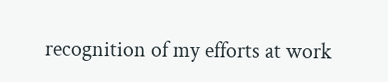recognition of my efforts at work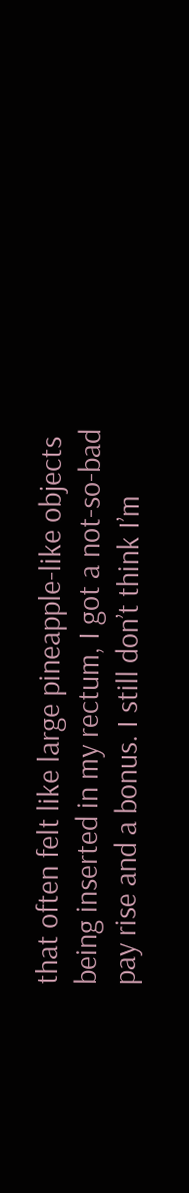that often felt like large pineapple-like objects being inserted in my rectum, I got a not-so-bad pay rise and a bonus. I still don’t think I’m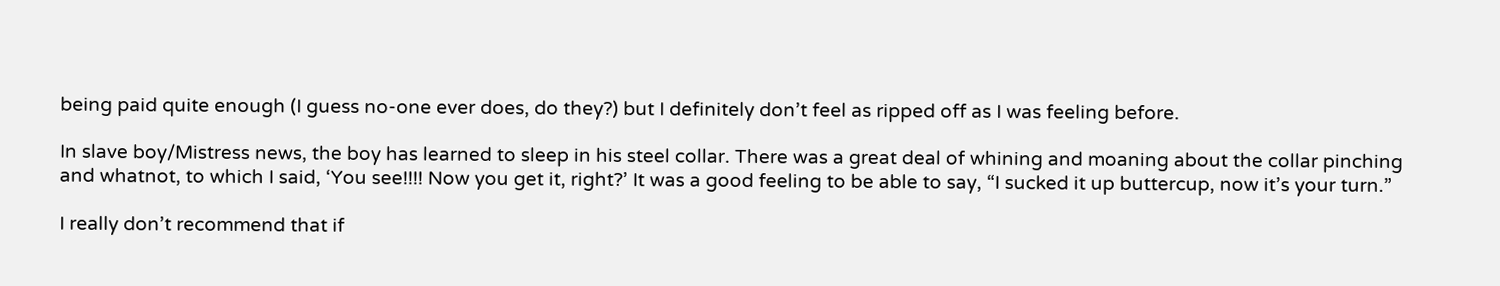being paid quite enough (I guess no-one ever does, do they?) but I definitely don’t feel as ripped off as I was feeling before.

In slave boy/Mistress news, the boy has learned to sleep in his steel collar. There was a great deal of whining and moaning about the collar pinching and whatnot, to which I said, ‘You see!!!! Now you get it, right?’ It was a good feeling to be able to say, “I sucked it up buttercup, now it’s your turn.”

I really don’t recommend that if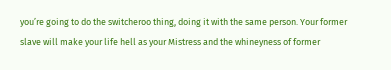you’re going to do the switcheroo thing, doing it with the same person. Your former slave will make your life hell as your Mistress and the whineyness of former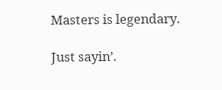Masters is legendary.

Just sayin’.